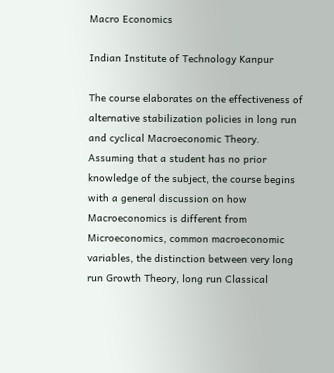Macro Economics

Indian Institute of Technology Kanpur

The course elaborates on the effectiveness of alternative stabilization policies in long run and cyclical Macroeconomic Theory. Assuming that a student has no prior knowledge of the subject, the course begins with a general discussion on how Macroeconomics is different from Microeconomics, common macroeconomic variables, the distinction between very long run Growth Theory, long run Classical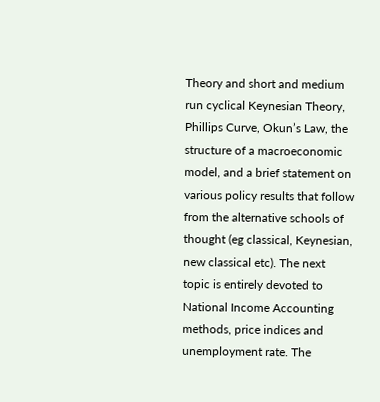Theory and short and medium run cyclical Keynesian Theory, Phillips Curve, Okun’s Law, the structure of a macroeconomic model, and a brief statement on various policy results that follow from the alternative schools of thought (eg classical, Keynesian, new classical etc). The next topic is entirely devoted to National Income Accounting methods, price indices and unemployment rate. The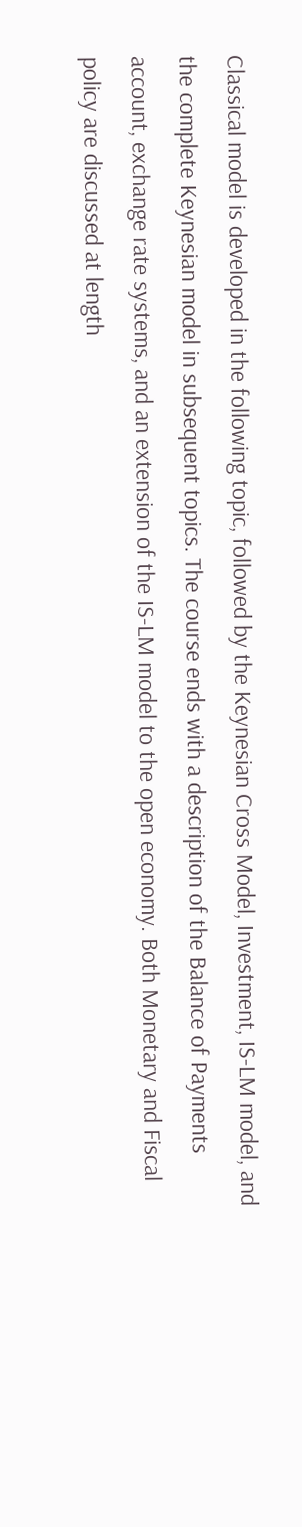Classical model is developed in the following topic, followed by the Keynesian Cross Model, Investment, IS-LM model, and the complete Keynesian model in subsequent topics. The course ends with a description of the Balance of Payments account, exchange rate systems, and an extension of the IS-LM model to the open economy. Both Monetary and Fiscal policy are discussed at length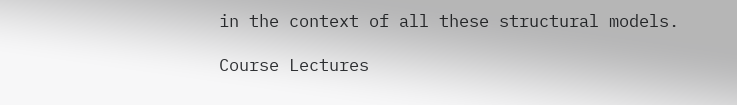in the context of all these structural models.

Course Lectures